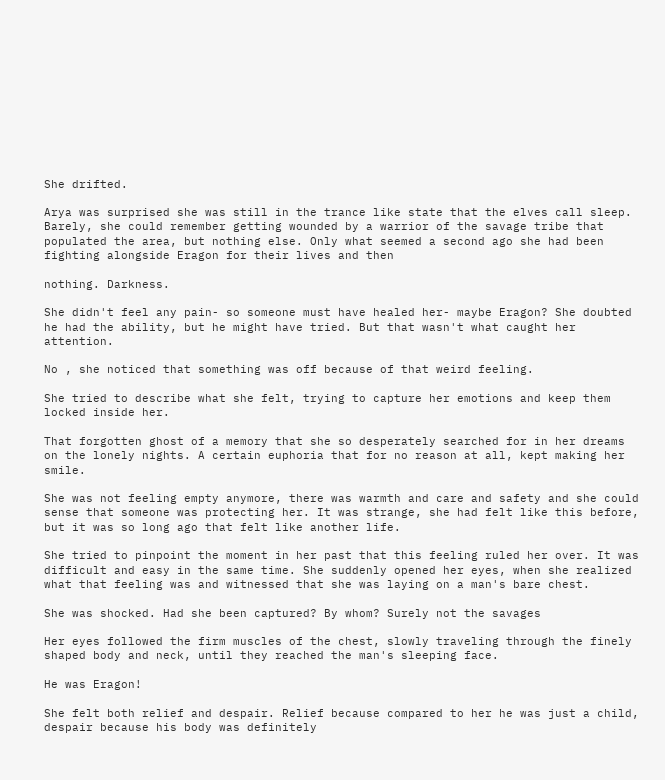She drifted.

Arya was surprised she was still in the trance like state that the elves call sleep. Barely, she could remember getting wounded by a warrior of the savage tribe that populated the area, but nothing else. Only what seemed a second ago she had been fighting alongside Eragon for their lives and then

nothing. Darkness.

She didn't feel any pain- so someone must have healed her- maybe Eragon? She doubted he had the ability, but he might have tried. But that wasn't what caught her attention.

No , she noticed that something was off because of that weird feeling.

She tried to describe what she felt, trying to capture her emotions and keep them locked inside her.

That forgotten ghost of a memory that she so desperately searched for in her dreams on the lonely nights. A certain euphoria that for no reason at all, kept making her smile.

She was not feeling empty anymore, there was warmth and care and safety and she could sense that someone was protecting her. It was strange, she had felt like this before, but it was so long ago that felt like another life.

She tried to pinpoint the moment in her past that this feeling ruled her over. It was difficult and easy in the same time. She suddenly opened her eyes, when she realized what that feeling was and witnessed that she was laying on a man's bare chest.

She was shocked. Had she been captured? By whom? Surely not the savages

Her eyes followed the firm muscles of the chest, slowly traveling through the finely shaped body and neck, until they reached the man's sleeping face.

He was Eragon!

She felt both relief and despair. Relief because compared to her he was just a child, despair because his body was definitely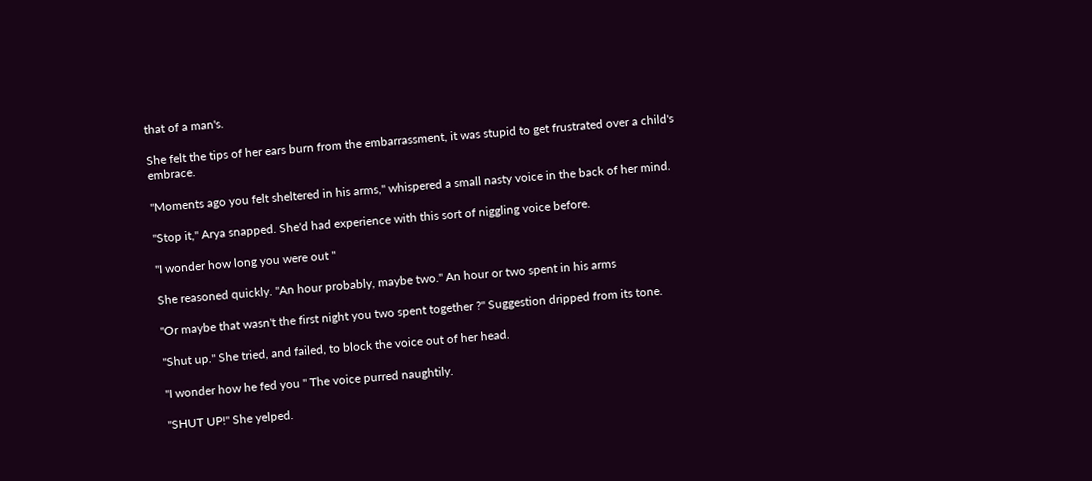that of a man's.

She felt the tips of her ears burn from the embarrassment, it was stupid to get frustrated over a child's embrace.

"Moments ago you felt sheltered in his arms," whispered a small nasty voice in the back of her mind.

''Stop it,'' Arya snapped. She'd had experience with this sort of niggling voice before.

"I wonder how long you were out "

She reasoned quickly. ''An hour probably, maybe two.'' An hour or two spent in his arms

''Or maybe that wasn't the first night you two spent together ?'' Suggestion dripped from its tone.

''Shut up.'' She tried, and failed, to block the voice out of her head.

''I wonder how he fed you '' The voice purred naughtily.

''SHUT UP!'' She yelped.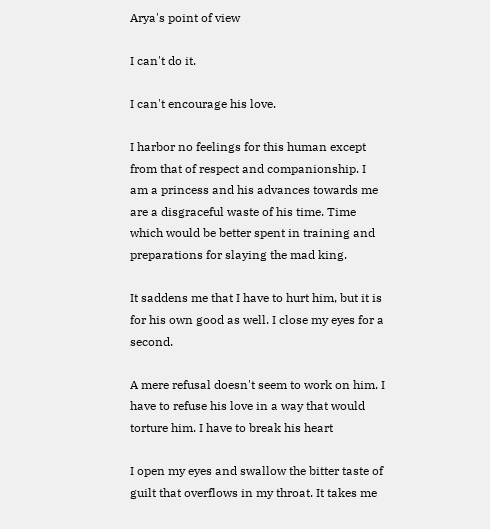Arya's point of view

I can't do it.

I can't encourage his love.

I harbor no feelings for this human except from that of respect and companionship. I am a princess and his advances towards me are a disgraceful waste of his time. Time which would be better spent in training and preparations for slaying the mad king.

It saddens me that I have to hurt him, but it is for his own good as well. I close my eyes for a second.

A mere refusal doesn't seem to work on him. I have to refuse his love in a way that would torture him. I have to break his heart

I open my eyes and swallow the bitter taste of guilt that overflows in my throat. It takes me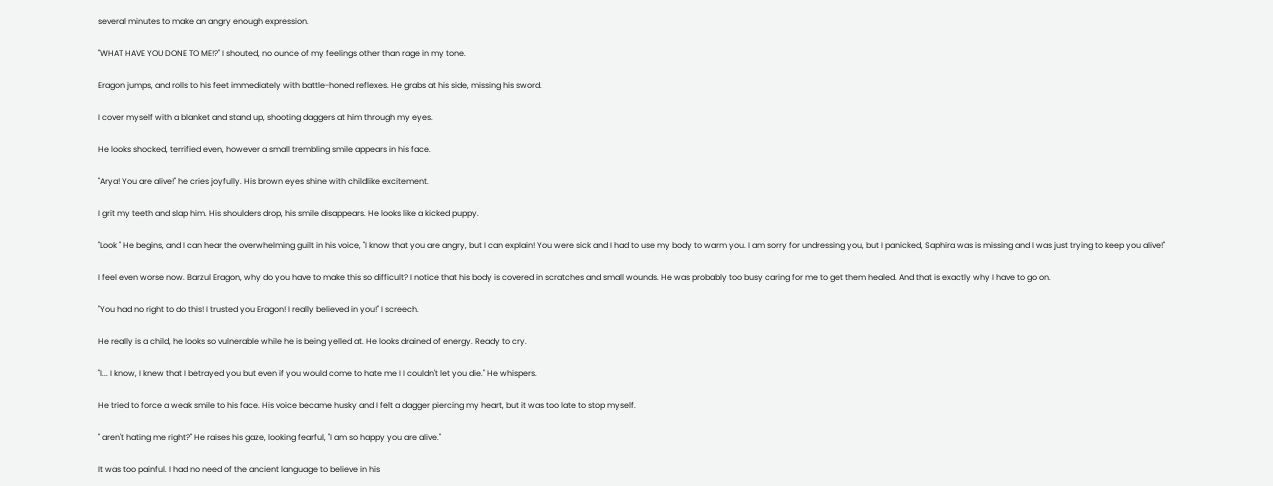several minutes to make an angry enough expression.

"WHAT HAVE YOU DONE TO ME!?" I shouted, no ounce of my feelings other than rage in my tone.

Eragon jumps, and rolls to his feet immediately with battle-honed reflexes. He grabs at his side, missing his sword.

I cover myself with a blanket and stand up, shooting daggers at him through my eyes.

He looks shocked, terrified even, however a small trembling smile appears in his face.

"Arya! You are alive!" he cries joyfully. His brown eyes shine with childlike excitement.

I grit my teeth and slap him. His shoulders drop, his smile disappears. He looks like a kicked puppy.

"Look " He begins, and I can hear the overwhelming guilt in his voice, "I know that you are angry, but I can explain! You were sick and I had to use my body to warm you. I am sorry for undressing you, but I panicked, Saphira was is missing and I was just trying to keep you alive!"

I feel even worse now. Barzul Eragon, why do you have to make this so difficult? I notice that his body is covered in scratches and small wounds. He was probably too busy caring for me to get them healed. And that is exactly why I have to go on.

"You had no right to do this! I trusted you Eragon! I really believed in you!" I screech.

He really is a child, he looks so vulnerable while he is being yelled at. He looks drained of energy. Ready to cry.

"I... I know, I knew that I betrayed you but even if you would come to hate me I I couldn't let you die." He whispers.

He tried to force a weak smile to his face. His voice became husky and I felt a dagger piercing my heart, but it was too late to stop myself.

" aren't hating me right?" He raises his gaze, looking fearful, "I am so happy you are alive."

It was too painful. I had no need of the ancient language to believe in his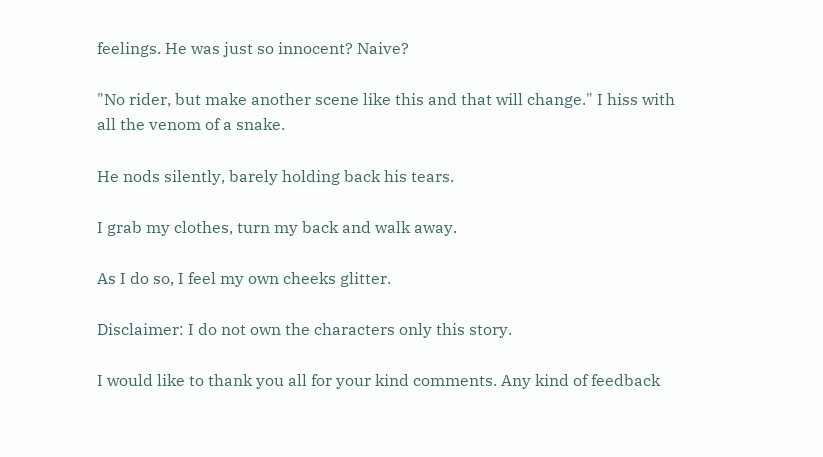feelings. He was just so innocent? Naive?

"No rider, but make another scene like this and that will change." I hiss with all the venom of a snake.

He nods silently, barely holding back his tears.

I grab my clothes, turn my back and walk away.

As I do so, I feel my own cheeks glitter.

Disclaimer: I do not own the characters only this story.

I would like to thank you all for your kind comments. Any kind of feedback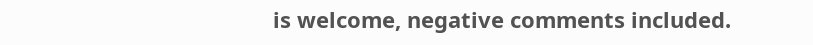is welcome, negative comments included.